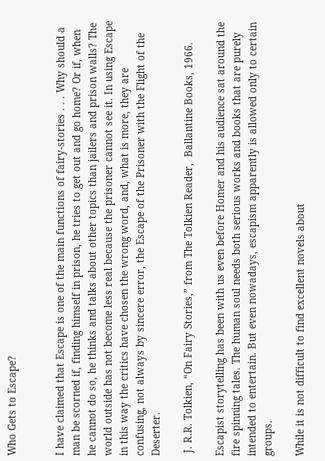Who Gets to Escape?


I have claimed that Escape is one of the main functions of fairy-stories . . . Why should a man be scorned if, finding himself in prison, he tries to get out and go home? Or if, when he cannot do so, he thinks and talks about other topics than jailers and prison walls? The world outside has not become less real because the prisoner cannot see it. In using Escape in this way the critics have chosen the wrong word, and, what is more, they are confusing, not always by sincere error, the Escape of the Prisoner with the Flight of the Deserter.

 J. R.R. Tolkien, “On Fairy Stories,” from The Tolkien Reader,  Ballantine Books, 1966.

Escapist storytelling has been with us even before Homer and his audience sat around the fire spinning tales. The human soul needs both serious works and books that are purely intended to entertain. But even nowadays, escapism apparently is allowed only to certain groups.

While it is not difficult to find excellent novels about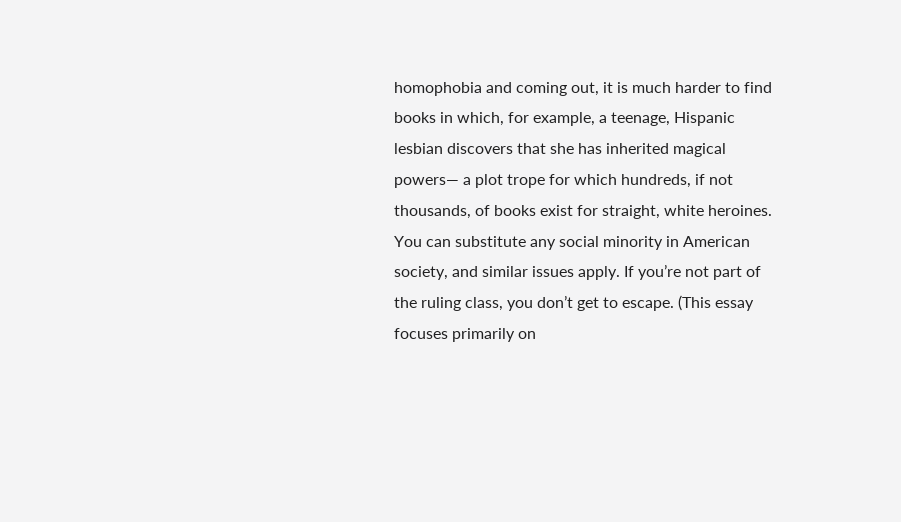homophobia and coming out, it is much harder to find books in which, for example, a teenage, Hispanic lesbian discovers that she has inherited magical powers— a plot trope for which hundreds, if not thousands, of books exist for straight, white heroines. You can substitute any social minority in American society, and similar issues apply. If you’re not part of the ruling class, you don’t get to escape. (This essay focuses primarily on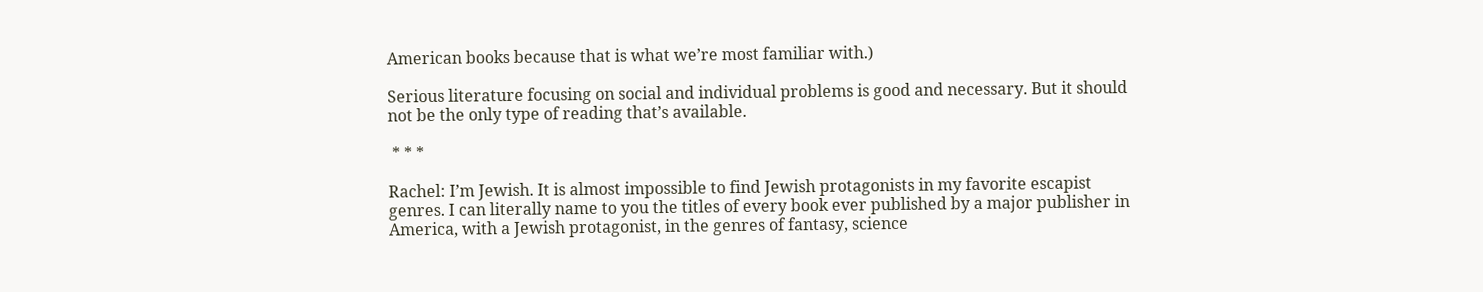American books because that is what we’re most familiar with.)

Serious literature focusing on social and individual problems is good and necessary. But it should not be the only type of reading that’s available.

 * * *

Rachel: I’m Jewish. It is almost impossible to find Jewish protagonists in my favorite escapist genres. I can literally name to you the titles of every book ever published by a major publisher in America, with a Jewish protagonist, in the genres of fantasy, science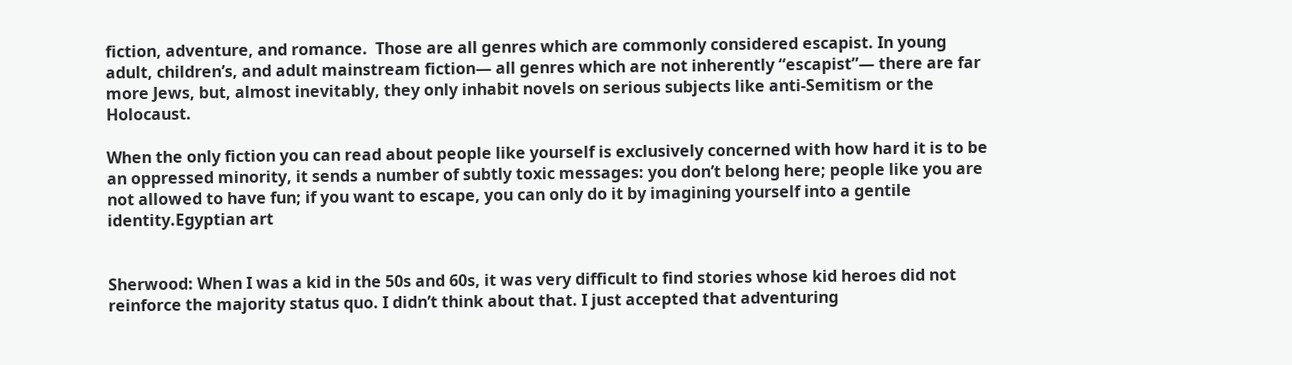fiction, adventure, and romance.  Those are all genres which are commonly considered escapist. In young adult, children’s, and adult mainstream fiction— all genres which are not inherently “escapist”— there are far more Jews, but, almost inevitably, they only inhabit novels on serious subjects like anti-Semitism or the Holocaust.

When the only fiction you can read about people like yourself is exclusively concerned with how hard it is to be an oppressed minority, it sends a number of subtly toxic messages: you don’t belong here; people like you are not allowed to have fun; if you want to escape, you can only do it by imagining yourself into a gentile  identity.Egyptian art


Sherwood: When I was a kid in the 50s and 60s, it was very difficult to find stories whose kid heroes did not reinforce the majority status quo. I didn’t think about that. I just accepted that adventuring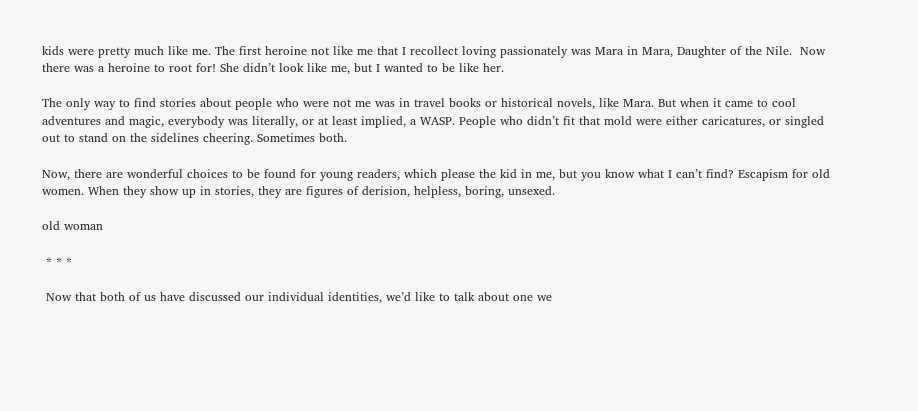kids were pretty much like me. The first heroine not like me that I recollect loving passionately was Mara in Mara, Daughter of the Nile.  Now there was a heroine to root for! She didn’t look like me, but I wanted to be like her.

The only way to find stories about people who were not me was in travel books or historical novels, like Mara. But when it came to cool adventures and magic, everybody was literally, or at least implied, a WASP. People who didn’t fit that mold were either caricatures, or singled out to stand on the sidelines cheering. Sometimes both.

Now, there are wonderful choices to be found for young readers, which please the kid in me, but you know what I can’t find? Escapism for old women. When they show up in stories, they are figures of derision, helpless, boring, unsexed.

old woman

 * * *

 Now that both of us have discussed our individual identities, we’d like to talk about one we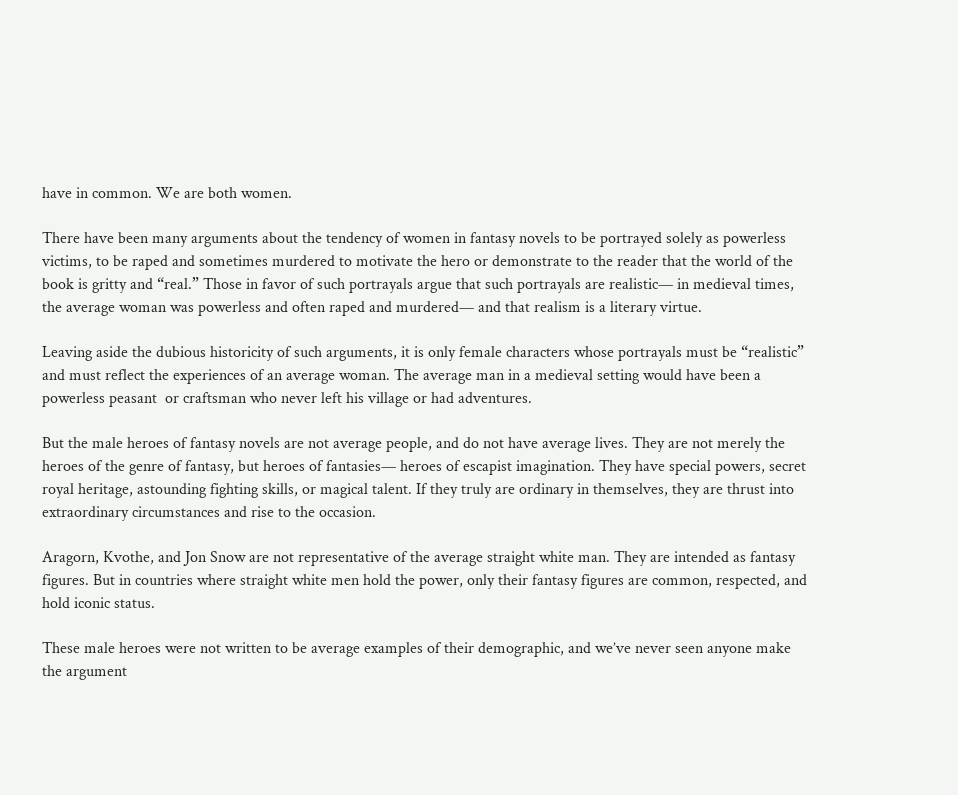have in common. We are both women.

There have been many arguments about the tendency of women in fantasy novels to be portrayed solely as powerless victims, to be raped and sometimes murdered to motivate the hero or demonstrate to the reader that the world of the book is gritty and “real.” Those in favor of such portrayals argue that such portrayals are realistic— in medieval times, the average woman was powerless and often raped and murdered— and that realism is a literary virtue.

Leaving aside the dubious historicity of such arguments, it is only female characters whose portrayals must be “realistic” and must reflect the experiences of an average woman. The average man in a medieval setting would have been a powerless peasant  or craftsman who never left his village or had adventures.

But the male heroes of fantasy novels are not average people, and do not have average lives. They are not merely the heroes of the genre of fantasy, but heroes of fantasies— heroes of escapist imagination. They have special powers, secret royal heritage, astounding fighting skills, or magical talent. If they truly are ordinary in themselves, they are thrust into extraordinary circumstances and rise to the occasion.

Aragorn, Kvothe, and Jon Snow are not representative of the average straight white man. They are intended as fantasy figures. But in countries where straight white men hold the power, only their fantasy figures are common, respected, and hold iconic status.

These male heroes were not written to be average examples of their demographic, and we’ve never seen anyone make the argument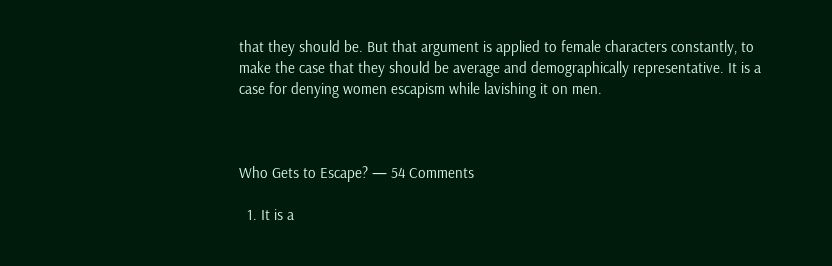that they should be. But that argument is applied to female characters constantly, to make the case that they should be average and demographically representative. It is a case for denying women escapism while lavishing it on men.



Who Gets to Escape? — 54 Comments

  1. It is a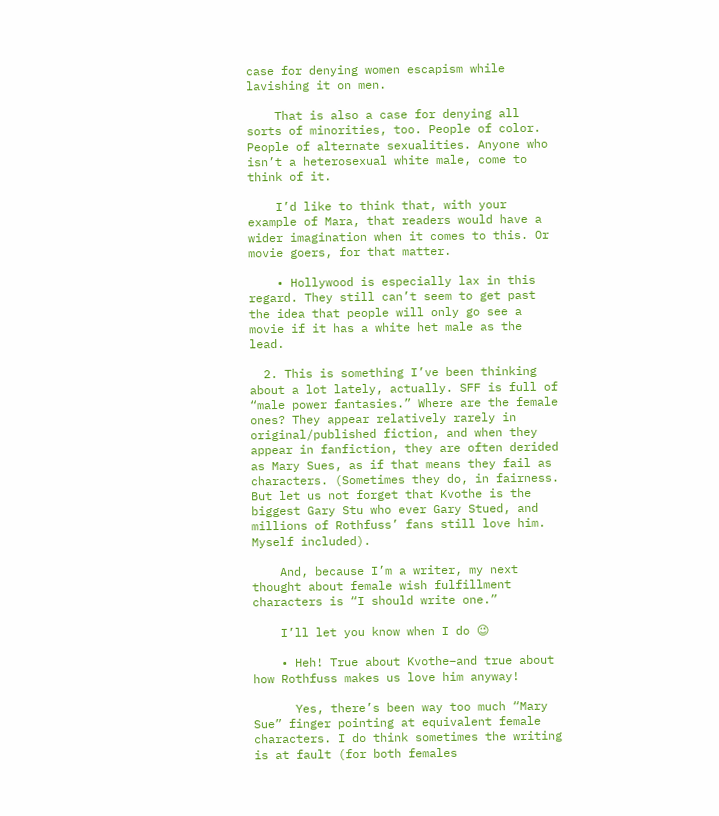case for denying women escapism while lavishing it on men.

    That is also a case for denying all sorts of minorities, too. People of color. People of alternate sexualities. Anyone who isn’t a heterosexual white male, come to think of it.

    I’d like to think that, with your example of Mara, that readers would have a wider imagination when it comes to this. Or movie goers, for that matter.

    • Hollywood is especially lax in this regard. They still can’t seem to get past the idea that people will only go see a movie if it has a white het male as the lead.

  2. This is something I’ve been thinking about a lot lately, actually. SFF is full of “male power fantasies.” Where are the female ones? They appear relatively rarely in original/published fiction, and when they appear in fanfiction, they are often derided as Mary Sues, as if that means they fail as characters. (Sometimes they do, in fairness. But let us not forget that Kvothe is the biggest Gary Stu who ever Gary Stued, and millions of Rothfuss’ fans still love him. Myself included).

    And, because I’m a writer, my next thought about female wish fulfillment characters is “I should write one.”

    I’ll let you know when I do 😉

    • Heh! True about Kvothe–and true about how Rothfuss makes us love him anyway!

      Yes, there’s been way too much “Mary Sue” finger pointing at equivalent female characters. I do think sometimes the writing is at fault (for both females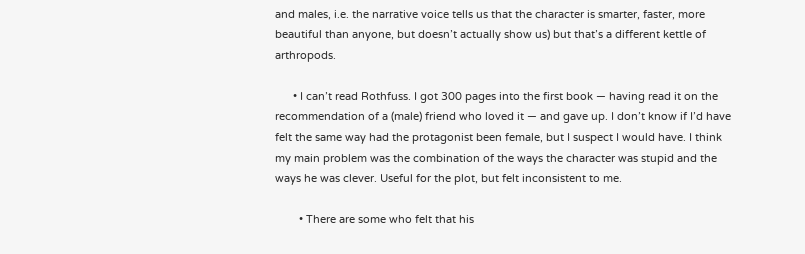and males, i.e. the narrative voice tells us that the character is smarter, faster, more beautiful than anyone, but doesn’t actually show us) but that’s a different kettle of arthropods.

      • I can’t read Rothfuss. I got 300 pages into the first book — having read it on the recommendation of a (male) friend who loved it — and gave up. I don’t know if I’d have felt the same way had the protagonist been female, but I suspect I would have. I think my main problem was the combination of the ways the character was stupid and the ways he was clever. Useful for the plot, but felt inconsistent to me.

        • There are some who felt that his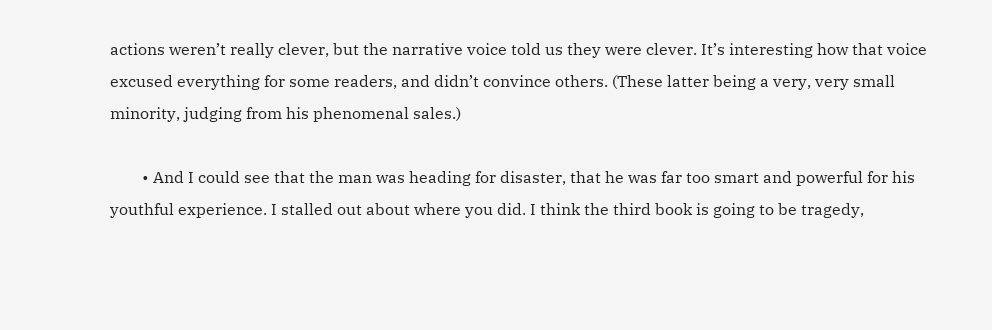actions weren’t really clever, but the narrative voice told us they were clever. It’s interesting how that voice excused everything for some readers, and didn’t convince others. (These latter being a very, very small minority, judging from his phenomenal sales.)

        • And I could see that the man was heading for disaster, that he was far too smart and powerful for his youthful experience. I stalled out about where you did. I think the third book is going to be tragedy,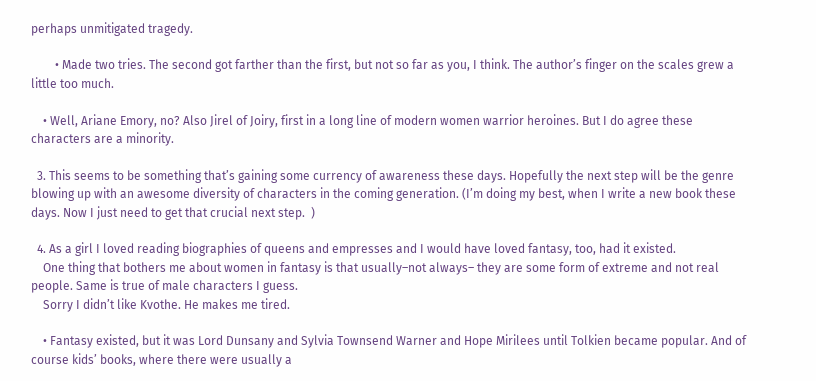perhaps unmitigated tragedy.

        • Made two tries. The second got farther than the first, but not so far as you, I think. The author’s finger on the scales grew a little too much.

    • Well, Ariane Emory, no? Also Jirel of Joiry, first in a long line of modern women warrior heroines. But I do agree these characters are a minority.

  3. This seems to be something that’s gaining some currency of awareness these days. Hopefully the next step will be the genre blowing up with an awesome diversity of characters in the coming generation. (I’m doing my best, when I write a new book these days. Now I just need to get that crucial next step.  )

  4. As a girl I loved reading biographies of queens and empresses and I would have loved fantasy, too, had it existed.
    One thing that bothers me about women in fantasy is that usually–not always– they are some form of extreme and not real people. Same is true of male characters I guess.
    Sorry I didn’t like Kvothe. He makes me tired.

    • Fantasy existed, but it was Lord Dunsany and Sylvia Townsend Warner and Hope Mirilees until Tolkien became popular. And of course kids’ books, where there were usually a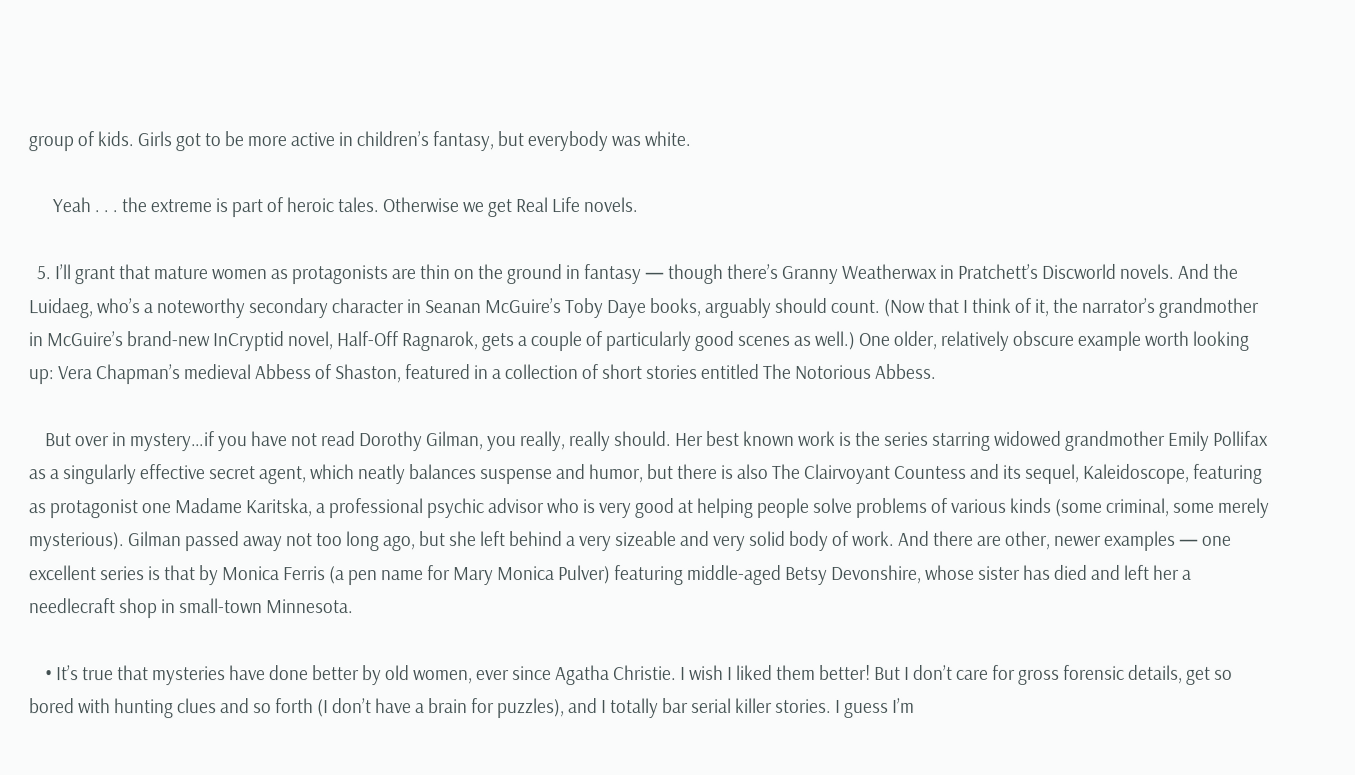group of kids. Girls got to be more active in children’s fantasy, but everybody was white.

      Yeah . . . the extreme is part of heroic tales. Otherwise we get Real Life novels.

  5. I’ll grant that mature women as protagonists are thin on the ground in fantasy — though there’s Granny Weatherwax in Pratchett’s Discworld novels. And the Luidaeg, who’s a noteworthy secondary character in Seanan McGuire’s Toby Daye books, arguably should count. (Now that I think of it, the narrator’s grandmother in McGuire’s brand-new InCryptid novel, Half-Off Ragnarok, gets a couple of particularly good scenes as well.) One older, relatively obscure example worth looking up: Vera Chapman’s medieval Abbess of Shaston, featured in a collection of short stories entitled The Notorious Abbess.

    But over in mystery…if you have not read Dorothy Gilman, you really, really should. Her best known work is the series starring widowed grandmother Emily Pollifax as a singularly effective secret agent, which neatly balances suspense and humor, but there is also The Clairvoyant Countess and its sequel, Kaleidoscope, featuring as protagonist one Madame Karitska, a professional psychic advisor who is very good at helping people solve problems of various kinds (some criminal, some merely mysterious). Gilman passed away not too long ago, but she left behind a very sizeable and very solid body of work. And there are other, newer examples — one excellent series is that by Monica Ferris (a pen name for Mary Monica Pulver) featuring middle-aged Betsy Devonshire, whose sister has died and left her a needlecraft shop in small-town Minnesota.

    • It’s true that mysteries have done better by old women, ever since Agatha Christie. I wish I liked them better! But I don’t care for gross forensic details, get so bored with hunting clues and so forth (I don’t have a brain for puzzles), and I totally bar serial killer stories. I guess I’m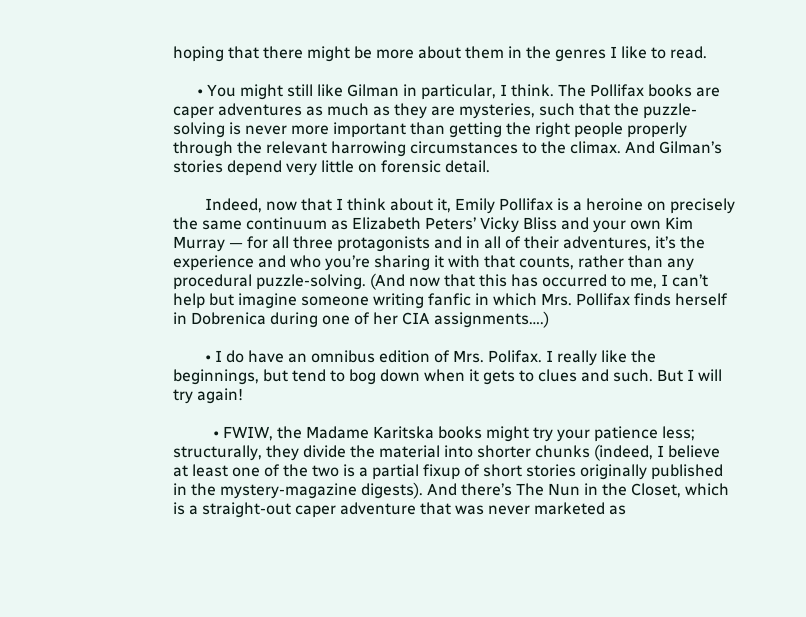hoping that there might be more about them in the genres I like to read.

      • You might still like Gilman in particular, I think. The Pollifax books are caper adventures as much as they are mysteries, such that the puzzle-solving is never more important than getting the right people properly through the relevant harrowing circumstances to the climax. And Gilman’s stories depend very little on forensic detail.

        Indeed, now that I think about it, Emily Pollifax is a heroine on precisely the same continuum as Elizabeth Peters’ Vicky Bliss and your own Kim Murray — for all three protagonists and in all of their adventures, it’s the experience and who you’re sharing it with that counts, rather than any procedural puzzle-solving. (And now that this has occurred to me, I can’t help but imagine someone writing fanfic in which Mrs. Pollifax finds herself in Dobrenica during one of her CIA assignments….)

        • I do have an omnibus edition of Mrs. Polifax. I really like the beginnings, but tend to bog down when it gets to clues and such. But I will try again!

          • FWIW, the Madame Karitska books might try your patience less; structurally, they divide the material into shorter chunks (indeed, I believe at least one of the two is a partial fixup of short stories originally published in the mystery-magazine digests). And there’s The Nun in the Closet, which is a straight-out caper adventure that was never marketed as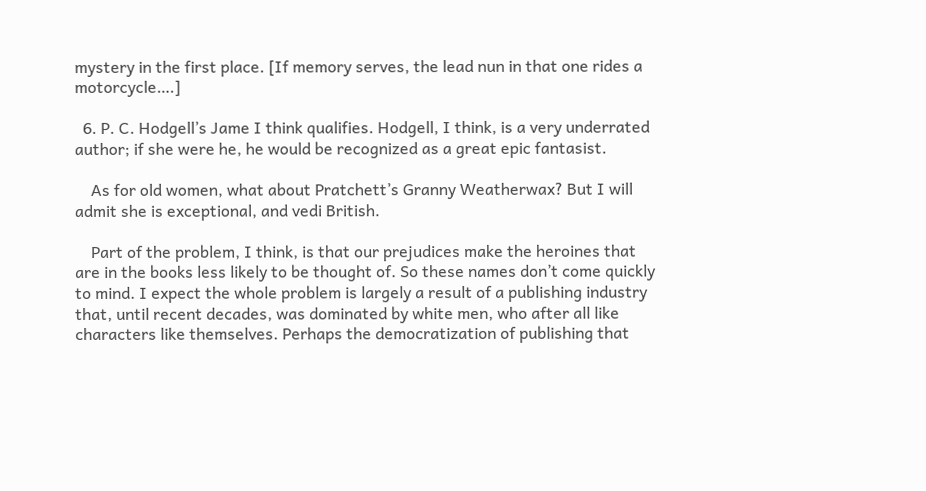mystery in the first place. [If memory serves, the lead nun in that one rides a motorcycle….]

  6. P. C. Hodgell’s Jame I think qualifies. Hodgell, I think, is a very underrated author; if she were he, he would be recognized as a great epic fantasist.

    As for old women, what about Pratchett’s Granny Weatherwax? But I will admit she is exceptional, and vedi British.

    Part of the problem, I think, is that our prejudices make the heroines that are in the books less likely to be thought of. So these names don’t come quickly to mind. I expect the whole problem is largely a result of a publishing industry that, until recent decades, was dominated by white men, who after all like characters like themselves. Perhaps the democratization of publishing that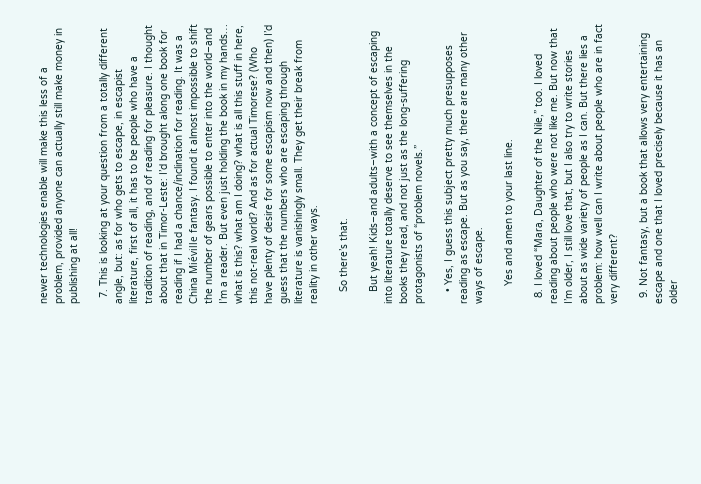newer technologies enable will make this less of a problem, provided anyone can actually still make money in publishing at all!

  7. This is looking at your question from a totally different angle, but: as for who gets to escape, in escapist literature, first of all, it has to be people who have a tradition of reading, and of reading for pleasure. I thought about that in Timor-Leste: I’d brought along one book for reading if I had a chance/inclination for reading. It was a China Miéville fantasy. I found it almost impossible to shift the number of gears possible to enter into the world–and I’m a reader. But even just holding the book in my hands… what is this? what am I doing? what is all this stuff in here, this not-real world? And as for actual Timorese? (Who have plenty of desire for some escapism now and then) I’d guess that the numbers who are escaping through literature is vanishingly small. They get their break from reality in other ways.

    So there’s that.

    But yeah! Kids–and adults–with a concept of escaping into literature totally deserve to see themselves in the books they read, and not just as the long-suffering protagonists of “problem novels.”

    • Yes, I guess this subject pretty much presupposes reading as escape. But as you say, there are many other ways of escape.

      Yes and amen to your last line.

  8. I loved “Mara, Daughter of the Nile,” too. I loved reading about people who were not like me. But now that I’m older, I still love that, but I also try to write stories about as wide variety of people as I can. But there lies a problem: how well can I write about people who are in fact very different?

  9. Not fantasy, but a book that allows very entertaining escape and one that I loved precisely because it has an older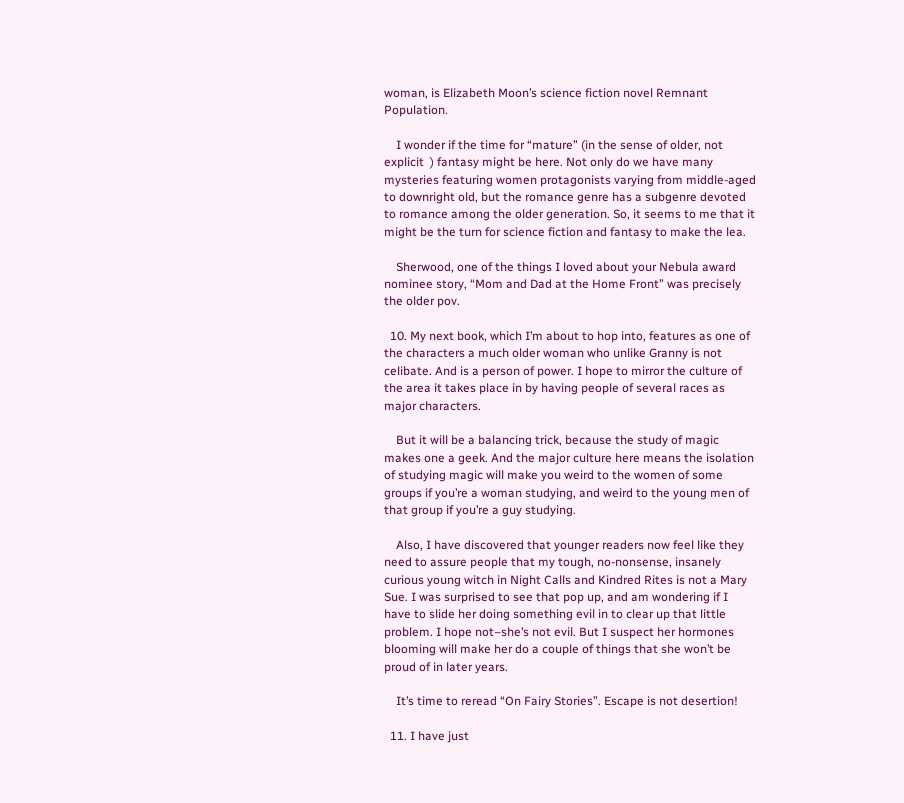woman, is Elizabeth Moon’s science fiction novel Remnant Population.

    I wonder if the time for “mature” (in the sense of older, not explicit  ) fantasy might be here. Not only do we have many mysteries featuring women protagonists varying from middle-aged to downright old, but the romance genre has a subgenre devoted to romance among the older generation. So, it seems to me that it might be the turn for science fiction and fantasy to make the lea.

    Sherwood, one of the things I loved about your Nebula award nominee story, “Mom and Dad at the Home Front” was precisely the older pov.

  10. My next book, which I’m about to hop into, features as one of the characters a much older woman who unlike Granny is not celibate. And is a person of power. I hope to mirror the culture of the area it takes place in by having people of several races as major characters.

    But it will be a balancing trick, because the study of magic makes one a geek. And the major culture here means the isolation of studying magic will make you weird to the women of some groups if you’re a woman studying, and weird to the young men of that group if you’re a guy studying.

    Also, I have discovered that younger readers now feel like they need to assure people that my tough, no-nonsense, insanely curious young witch in Night Calls and Kindred Rites is not a Mary Sue. I was surprised to see that pop up, and am wondering if I have to slide her doing something evil in to clear up that little problem. I hope not–she’s not evil. But I suspect her hormones blooming will make her do a couple of things that she won’t be proud of in later years.

    It’s time to reread “On Fairy Stories”. Escape is not desertion!

  11. I have just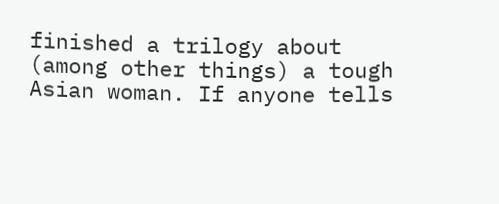finished a trilogy about (among other things) a tough Asian woman. If anyone tells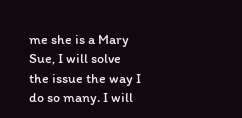me she is a Mary Sue, I will solve the issue the way I do so many. I will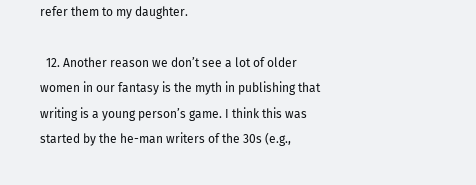refer them to my daughter.

  12. Another reason we don’t see a lot of older women in our fantasy is the myth in publishing that writing is a young person’s game. I think this was started by the he-man writers of the 30s (e.g.,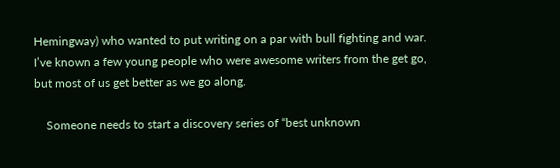Hemingway) who wanted to put writing on a par with bull fighting and war. I’ve known a few young people who were awesome writers from the get go, but most of us get better as we go along.

    Someone needs to start a discovery series of “best unknown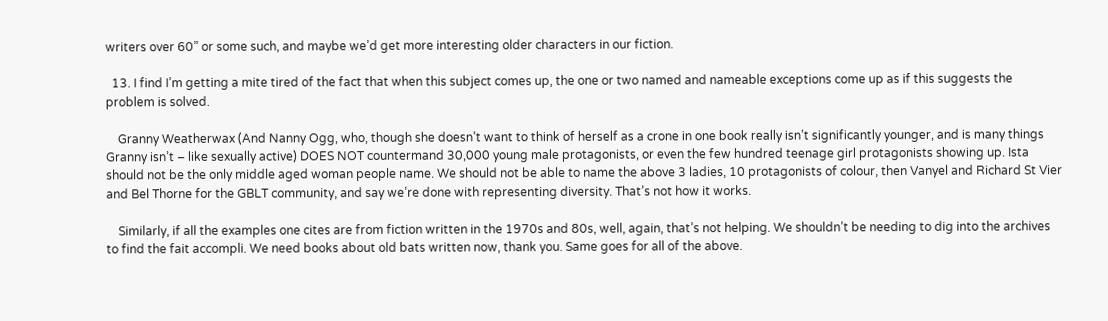writers over 60” or some such, and maybe we’d get more interesting older characters in our fiction.

  13. I find I’m getting a mite tired of the fact that when this subject comes up, the one or two named and nameable exceptions come up as if this suggests the problem is solved.

    Granny Weatherwax (And Nanny Ogg, who, though she doesn’t want to think of herself as a crone in one book really isn’t significantly younger, and is many things Granny isn’t – like sexually active) DOES NOT countermand 30,000 young male protagonists, or even the few hundred teenage girl protagonists showing up. Ista should not be the only middle aged woman people name. We should not be able to name the above 3 ladies, 10 protagonists of colour, then Vanyel and Richard St Vier and Bel Thorne for the GBLT community, and say we’re done with representing diversity. That’s not how it works.

    Similarly, if all the examples one cites are from fiction written in the 1970s and 80s, well, again, that’s not helping. We shouldn’t be needing to dig into the archives to find the fait accompli. We need books about old bats written now, thank you. Same goes for all of the above.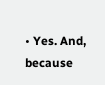• Yes. And, because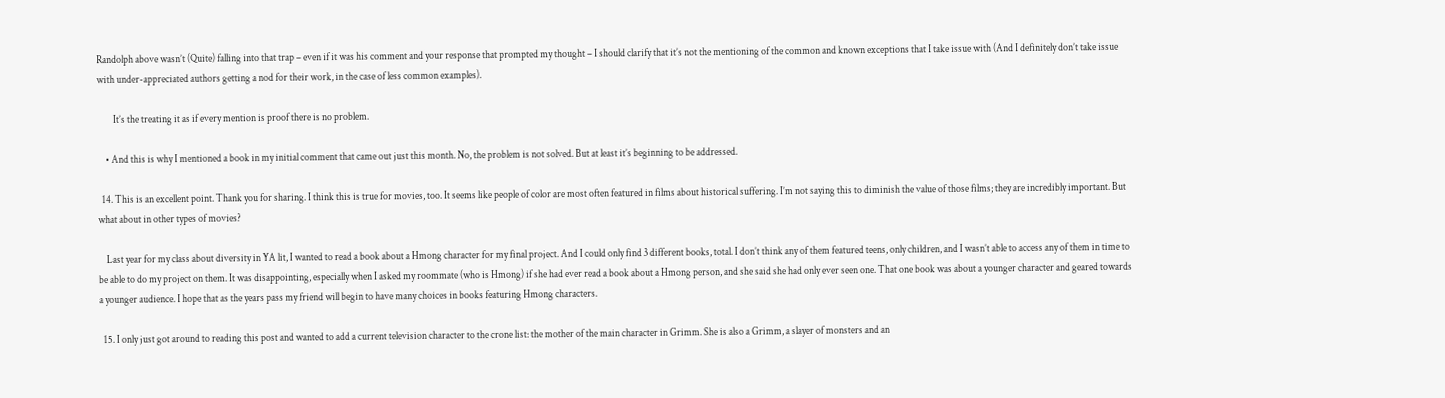Randolph above wasn’t (Quite) falling into that trap – even if it was his comment and your response that prompted my thought – I should clarify that it’s not the mentioning of the common and known exceptions that I take issue with (And I definitely don’t take issue with under-appreciated authors getting a nod for their work, in the case of less common examples).

        It’s the treating it as if every mention is proof there is no problem.

    • And this is why I mentioned a book in my initial comment that came out just this month. No, the problem is not solved. But at least it’s beginning to be addressed.

  14. This is an excellent point. Thank you for sharing. I think this is true for movies, too. It seems like people of color are most often featured in films about historical suffering. I’m not saying this to diminish the value of those films; they are incredibly important. But what about in other types of movies?

    Last year for my class about diversity in YA lit, I wanted to read a book about a Hmong character for my final project. And I could only find 3 different books, total. I don’t think any of them featured teens, only children, and I wasn’t able to access any of them in time to be able to do my project on them. It was disappointing, especially when I asked my roommate (who is Hmong) if she had ever read a book about a Hmong person, and she said she had only ever seen one. That one book was about a younger character and geared towards a younger audience. I hope that as the years pass my friend will begin to have many choices in books featuring Hmong characters.

  15. I only just got around to reading this post and wanted to add a current television character to the crone list: the mother of the main character in Grimm. She is also a Grimm, a slayer of monsters and an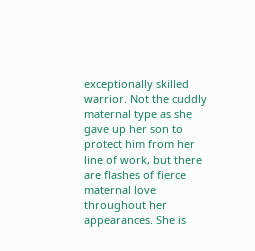exceptionally skilled warrior. Not the cuddly maternal type as she gave up her son to protect him from her line of work, but there are flashes of fierce maternal love throughout her appearances. She is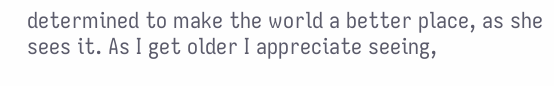determined to make the world a better place, as she sees it. As I get older I appreciate seeing,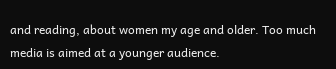and reading, about women my age and older. Too much media is aimed at a younger audience.